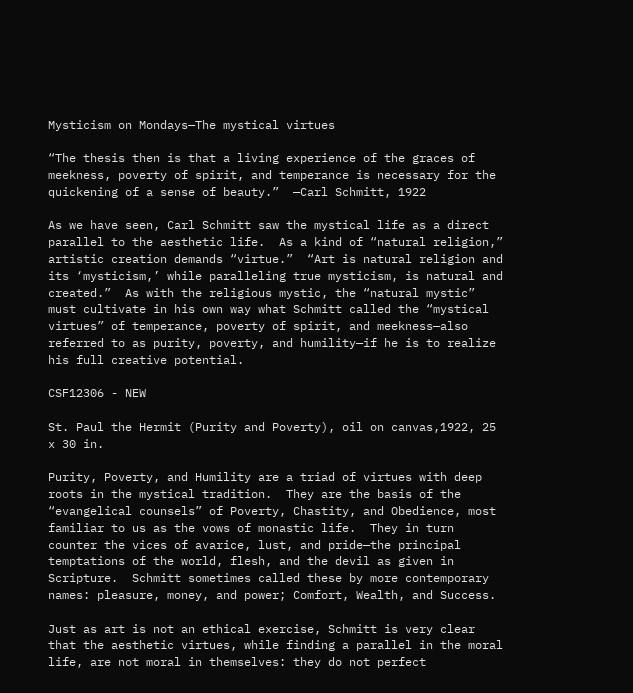Mysticism on Mondays—The mystical virtues

“The thesis then is that a living experience of the graces of meekness, poverty of spirit, and temperance is necessary for the quickening of a sense of beauty.”  —Carl Schmitt, 1922

As we have seen, Carl Schmitt saw the mystical life as a direct parallel to the aesthetic life.  As a kind of “natural religion,” artistic creation demands “virtue.”  “Art is natural religion and its ‘mysticism,’ while paralleling true mysticism, is natural and created.”  As with the religious mystic, the “natural mystic” must cultivate in his own way what Schmitt called the “mystical virtues” of temperance, poverty of spirit, and meekness—also referred to as purity, poverty, and humility—if he is to realize his full creative potential.

CSF12306 - NEW

St. Paul the Hermit (Purity and Poverty), oil on canvas,1922, 25 x 30 in.

Purity, Poverty, and Humility are a triad of virtues with deep roots in the mystical tradition.  They are the basis of the “evangelical counsels” of Poverty, Chastity, and Obedience, most familiar to us as the vows of monastic life.  They in turn counter the vices of avarice, lust, and pride—the principal temptations of the world, flesh, and the devil as given in Scripture.  Schmitt sometimes called these by more contemporary names: pleasure, money, and power; Comfort, Wealth, and Success.

Just as art is not an ethical exercise, Schmitt is very clear that the aesthetic virtues, while finding a parallel in the moral life, are not moral in themselves: they do not perfect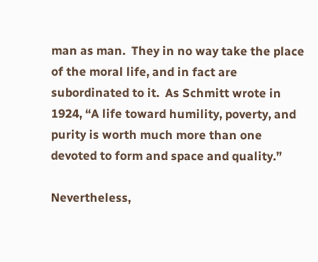man as man.  They in no way take the place of the moral life, and in fact are subordinated to it.  As Schmitt wrote in 1924, “A life toward humility, poverty, and purity is worth much more than one devoted to form and space and quality.”

Nevertheless,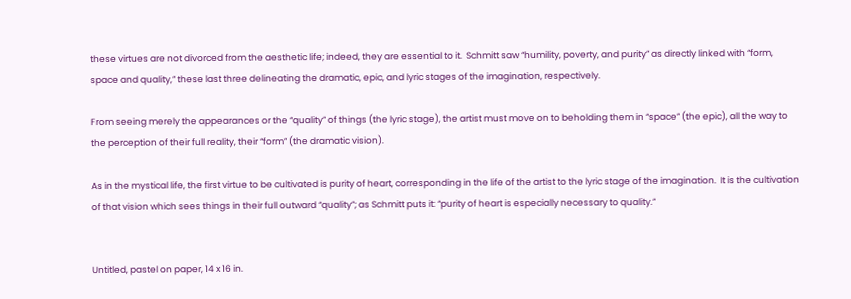these virtues are not divorced from the aesthetic life; indeed, they are essential to it.  Schmitt saw “humility, poverty, and purity” as directly linked with “form, space and quality,” these last three delineating the dramatic, epic, and lyric stages of the imagination, respectively.

From seeing merely the appearances or the “quality” of things (the lyric stage), the artist must move on to beholding them in “space” (the epic), all the way to the perception of their full reality, their “form” (the dramatic vision).

As in the mystical life, the first virtue to be cultivated is purity of heart, corresponding in the life of the artist to the lyric stage of the imagination.  It is the cultivation of that vision which sees things in their full outward “quality”; as Schmitt puts it: “purity of heart is especially necessary to quality.”


Untitled, pastel on paper, 14 x 16 in.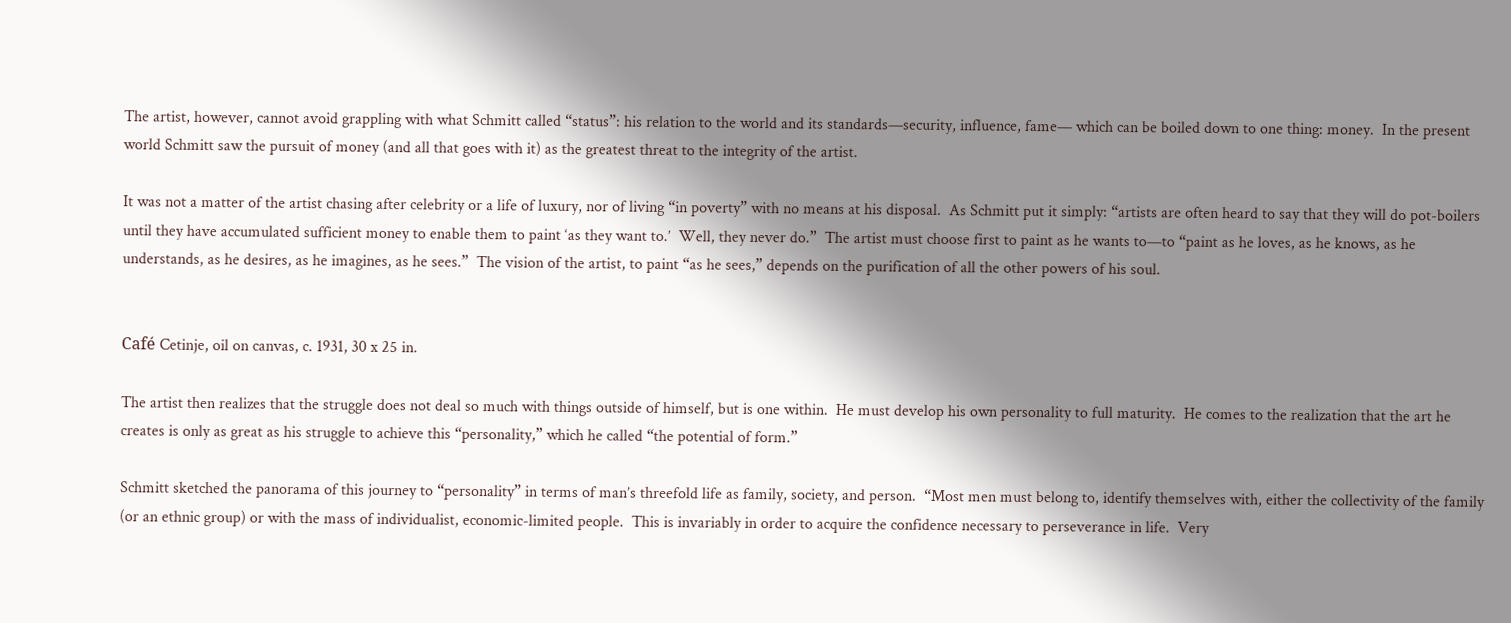The artist, however, cannot avoid grappling with what Schmitt called “status”: his relation to the world and its standards—security, influence, fame— which can be boiled down to one thing: money.  In the present world Schmitt saw the pursuit of money (and all that goes with it) as the greatest threat to the integrity of the artist.

It was not a matter of the artist chasing after celebrity or a life of luxury, nor of living “in poverty” with no means at his disposal.  As Schmitt put it simply: “artists are often heard to say that they will do pot-boilers until they have accumulated sufficient money to enable them to paint ‘as they want to.’  Well, they never do.”  The artist must choose first to paint as he wants to—to “paint as he loves, as he knows, as he understands, as he desires, as he imagines, as he sees.”  The vision of the artist, to paint “as he sees,” depends on the purification of all the other powers of his soul.


Café Cetinje, oil on canvas, c. 1931, 30 x 25 in.

The artist then realizes that the struggle does not deal so much with things outside of himself, but is one within.  He must develop his own personality to full maturity.  He comes to the realization that the art he creates is only as great as his struggle to achieve this “personality,” which he called “the potential of form.”

Schmitt sketched the panorama of this journey to “personality” in terms of man’s threefold life as family, society, and person.  “Most men must belong to, identify themselves with, either the collectivity of the family (or an ethnic group) or with the mass of individualist, economic-limited people.  This is invariably in order to acquire the confidence necessary to perseverance in life.  Very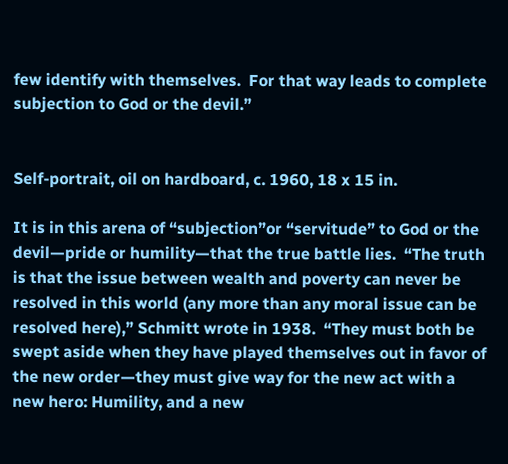few identify with themselves.  For that way leads to complete subjection to God or the devil.”


Self-portrait, oil on hardboard, c. 1960, 18 x 15 in.

It is in this arena of “subjection”or “servitude” to God or the devil—pride or humility—that the true battle lies.  “The truth is that the issue between wealth and poverty can never be resolved in this world (any more than any moral issue can be resolved here),” Schmitt wrote in 1938.  “They must both be swept aside when they have played themselves out in favor of the new order—they must give way for the new act with a new hero: Humility, and a new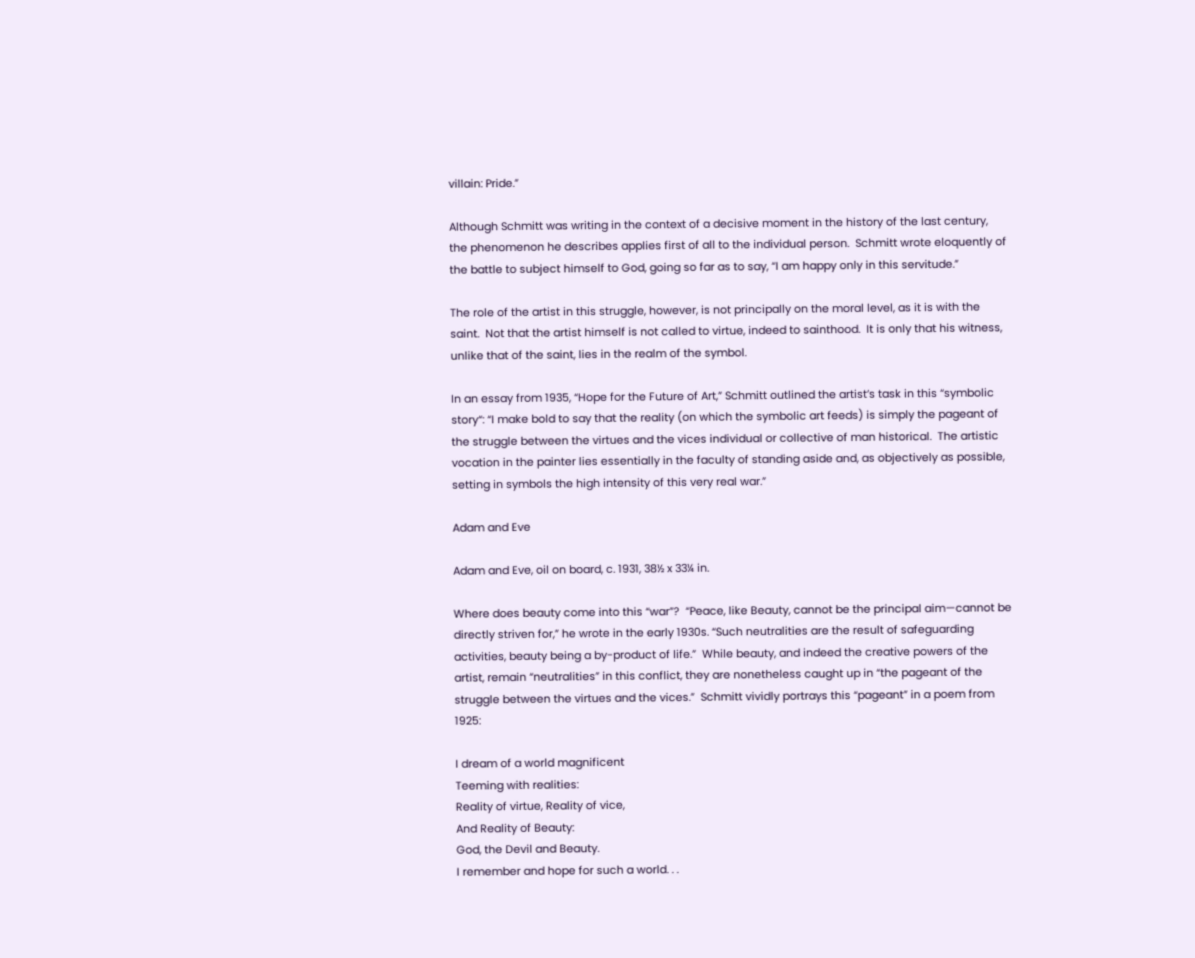villain: Pride.”

Although Schmitt was writing in the context of a decisive moment in the history of the last century, the phenomenon he describes applies first of all to the individual person.  Schmitt wrote eloquently of the battle to subject himself to God, going so far as to say, “I am happy only in this servitude.”

The role of the artist in this struggle, however, is not principally on the moral level, as it is with the saint.  Not that the artist himself is not called to virtue, indeed to sainthood.  It is only that his witness, unlike that of the saint, lies in the realm of the symbol.

In an essay from 1935, “Hope for the Future of Art,” Schmitt outlined the artist’s task in this “symbolic story“: “I make bold to say that the reality (on which the symbolic art feeds) is simply the pageant of the struggle between the virtues and the vices individual or collective of man historical.  The artistic vocation in the painter lies essentially in the faculty of standing aside and, as objectively as possible, setting in symbols the high intensity of this very real war.”

Adam and Eve

Adam and Eve, oil on board, c. 1931, 38½ x 33¼ in.

Where does beauty come into this “war”?  “Peace, like Beauty, cannot be the principal aim—cannot be directly striven for,” he wrote in the early 1930s. “Such neutralities are the result of safeguarding activities, beauty being a by-product of life.”  While beauty, and indeed the creative powers of the artist, remain “neutralities” in this conflict, they are nonetheless caught up in “the pageant of the struggle between the virtues and the vices.”  Schmitt vividly portrays this “pageant” in a poem from 1925:

I dream of a world magnificent
Teeming with realities:
Reality of virtue, Reality of vice,
And Reality of Beauty:
God, the Devil and Beauty.
I remember and hope for such a world. . .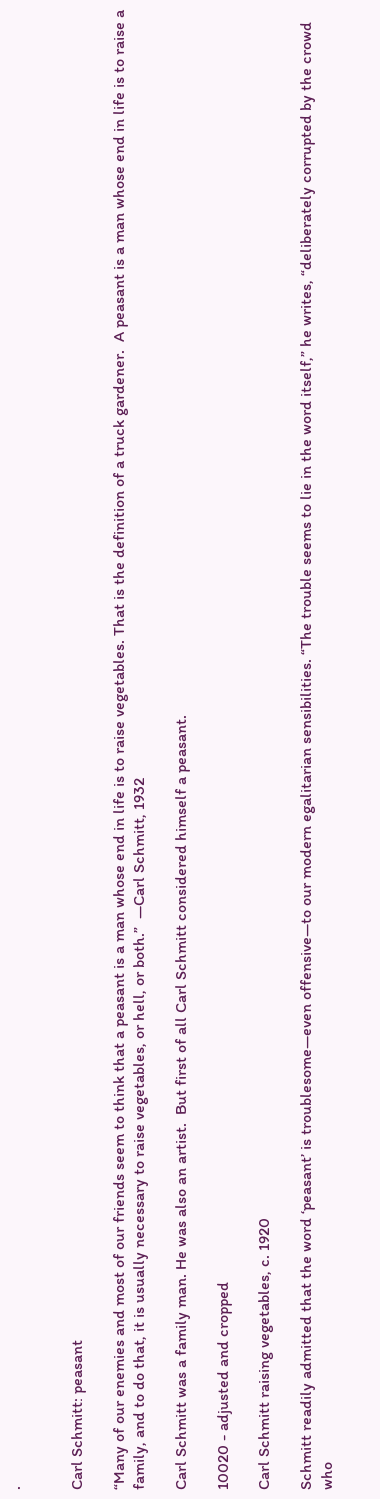.


Carl Schmitt: peasant

“Many of our enemies and most of our friends seem to think that a peasant is a man whose end in life is to raise vegetables. That is the definition of a truck gardener.  A peasant is a man whose end in life is to raise a family, and to do that, it is usually necessary to raise vegetables, or hell, or both.”  —Carl Schmitt, 1932

Carl Schmitt was a family man. He was also an artist.  But first of all Carl Schmitt considered himself a peasant.

10020 - adjusted and cropped

Carl Schmitt raising vegetables, c. 1920

Schmitt readily admitted that the word ‘peasant’ is troublesome—even offensive—to our modern egalitarian sensibilities. “The trouble seems to lie in the word itself,” he writes, “deliberately corrupted by the crowd who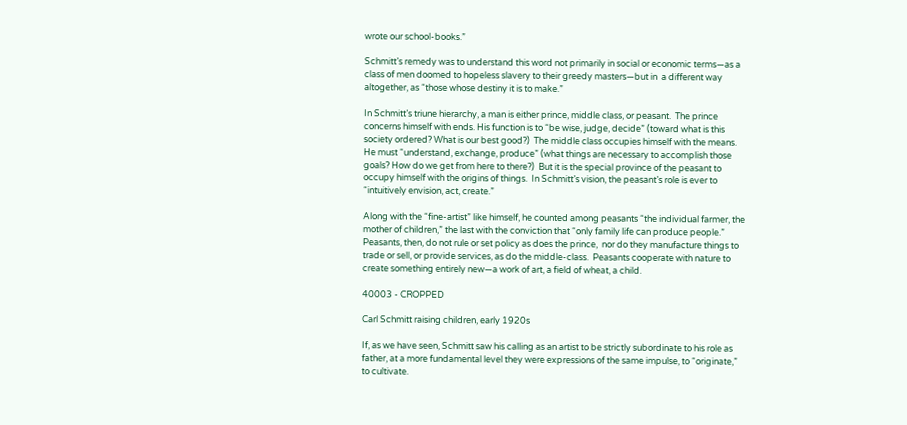wrote our school-books.”

Schmitt’s remedy was to understand this word not primarily in social or economic terms—as a class of men doomed to hopeless slavery to their greedy masters—but in  a different way altogether, as “those whose destiny it is to make.”

In Schmitt’s triune hierarchy, a man is either prince, middle class, or peasant.  The prince concerns himself with ends. His function is to “be wise, judge, decide” (toward what is this society ordered? What is our best good?)  The middle class occupies himself with the means.  He must “understand, exchange, produce” (what things are necessary to accomplish those goals? How do we get from here to there?)  But it is the special province of the peasant to occupy himself with the origins of things.  In Schmitt’s vision, the peasant’s role is ever to “intuitively envision, act, create.”

Along with the “fine-artist” like himself, he counted among peasants “the individual farmer, the mother of children,” the last with the conviction that “only family life can produce people.”  Peasants, then, do not rule or set policy as does the prince,  nor do they manufacture things to trade or sell, or provide services, as do the middle-class.  Peasants cooperate with nature to create something entirely new—a work of art, a field of wheat, a child.

40003 - CROPPED

Carl Schmitt raising children, early 1920s

If, as we have seen, Schmitt saw his calling as an artist to be strictly subordinate to his role as father, at a more fundamental level they were expressions of the same impulse, to “originate,” to cultivate.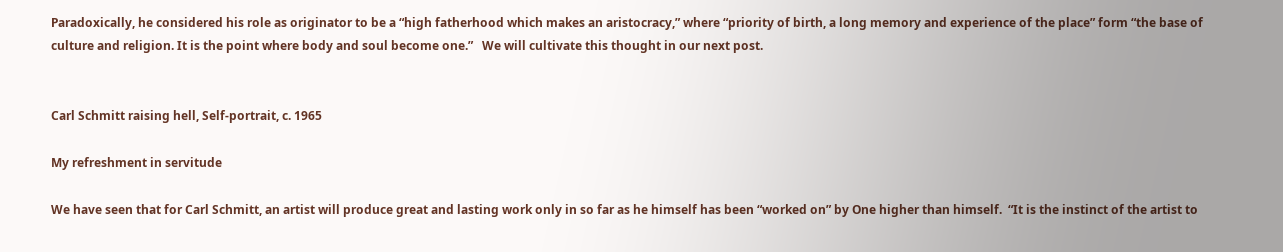Paradoxically, he considered his role as originator to be a “high fatherhood which makes an aristocracy,” where “priority of birth, a long memory and experience of the place” form “the base of culture and religion. It is the point where body and soul become one.”   We will cultivate this thought in our next post.


Carl Schmitt raising hell, Self-portrait, c. 1965

My refreshment in servitude

We have seen that for Carl Schmitt, an artist will produce great and lasting work only in so far as he himself has been “worked on” by One higher than himself.  “It is the instinct of the artist to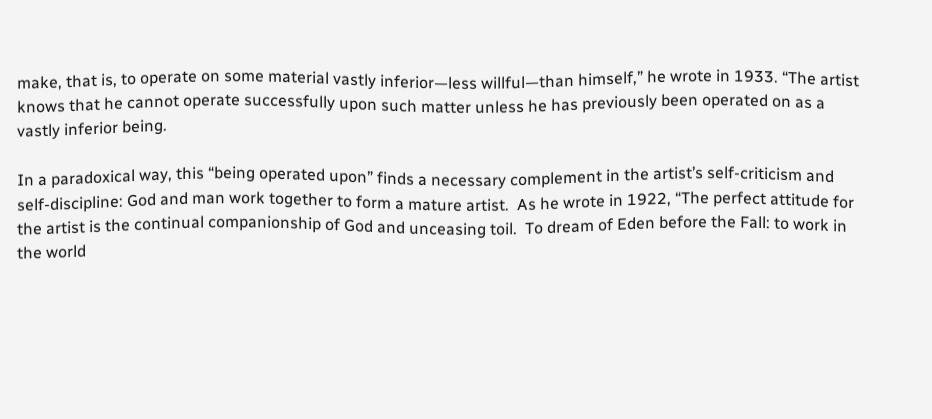make, that is, to operate on some material vastly inferior—less willful—than himself,” he wrote in 1933. “The artist knows that he cannot operate successfully upon such matter unless he has previously been operated on as a vastly inferior being.

In a paradoxical way, this “being operated upon” finds a necessary complement in the artist’s self-criticism and self-discipline: God and man work together to form a mature artist.  As he wrote in 1922, “The perfect attitude for the artist is the continual companionship of God and unceasing toil.  To dream of Eden before the Fall: to work in the world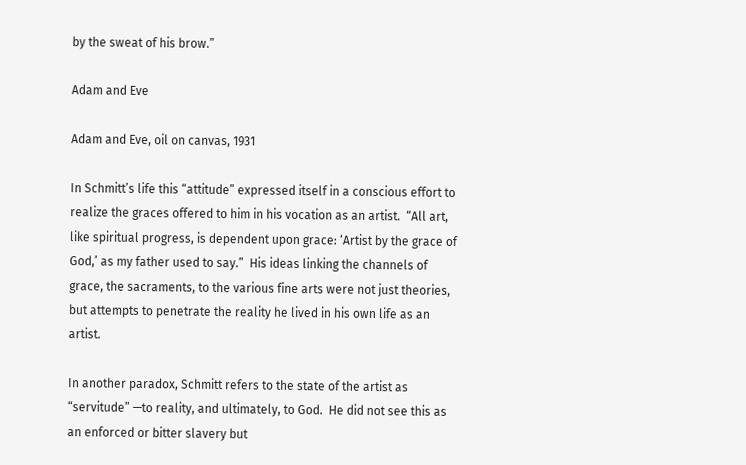by the sweat of his brow.”

Adam and Eve

Adam and Eve, oil on canvas, 1931

In Schmitt’s life this “attitude” expressed itself in a conscious effort to realize the graces offered to him in his vocation as an artist.  “All art, like spiritual progress, is dependent upon grace: ‘Artist by the grace of God,’ as my father used to say.”  His ideas linking the channels of grace, the sacraments, to the various fine arts were not just theories, but attempts to penetrate the reality he lived in his own life as an artist.

In another paradox, Schmitt refers to the state of the artist as “servitude” —to reality, and ultimately, to God.  He did not see this as an enforced or bitter slavery but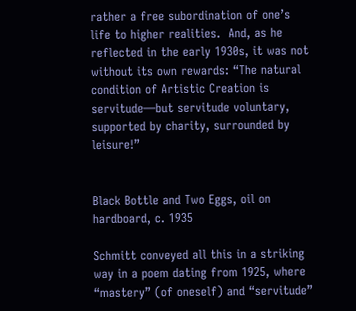rather a free subordination of one’s life to higher realities.  And, as he reflected in the early 1930s, it was not without its own rewards: “The natural condition of Artistic Creation is servitude—but servitude voluntary, supported by charity, surrounded by leisure!”


Black Bottle and Two Eggs, oil on hardboard, c. 1935

Schmitt conveyed all this in a striking way in a poem dating from 1925, where “mastery” (of oneself) and “servitude”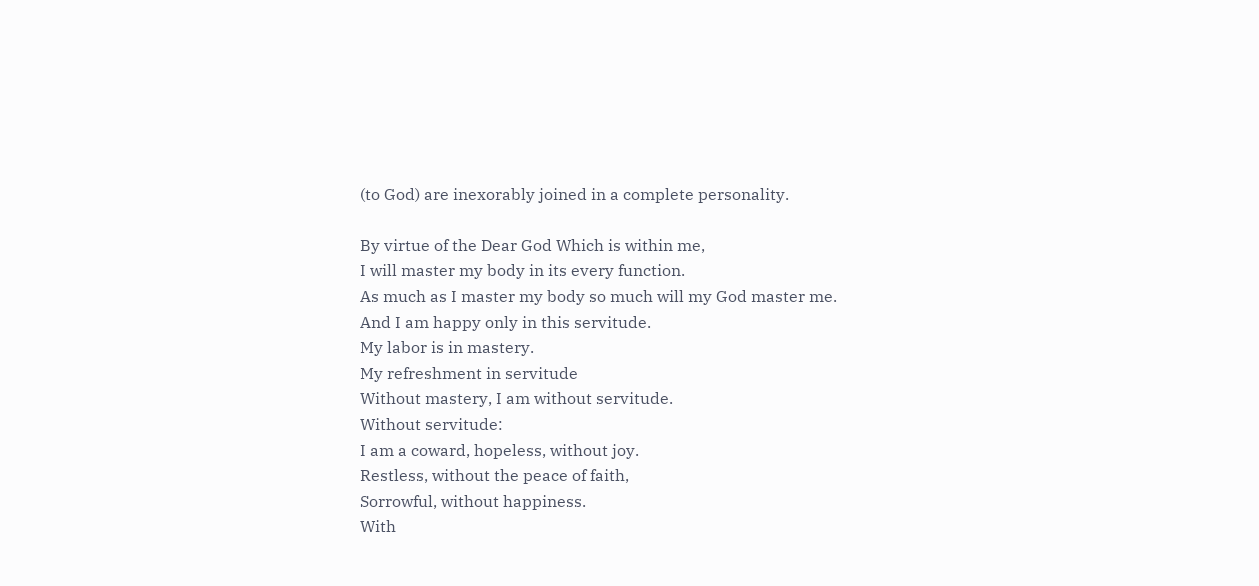(to God) are inexorably joined in a complete personality.

By virtue of the Dear God Which is within me,
I will master my body in its every function.
As much as I master my body so much will my God master me.
And I am happy only in this servitude.
My labor is in mastery.
My refreshment in servitude
Without mastery, I am without servitude.
Without servitude:
I am a coward, hopeless, without joy.
Restless, without the peace of faith,
Sorrowful, without happiness.
With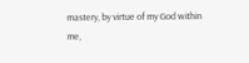mastery, by virtue of my God within me,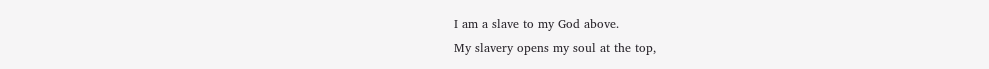I am a slave to my God above.
My slavery opens my soul at the top,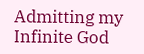Admitting my Infinite God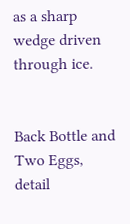as a sharp wedge driven through ice.


Back Bottle and Two Eggs, detail